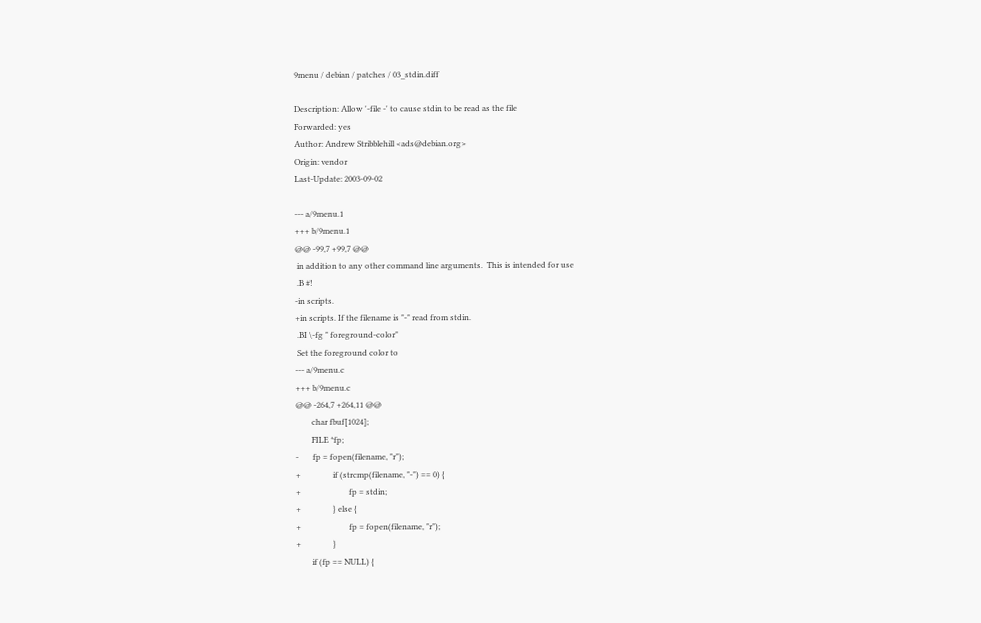9menu / debian / patches / 03_stdin.diff

Description: Allow '-file -' to cause stdin to be read as the file
Forwarded: yes
Author: Andrew Stribblehill <ads@debian.org>
Origin: vendor
Last-Update: 2003-09-02

--- a/9menu.1
+++ b/9menu.1
@@ -99,7 +99,7 @@
 in addition to any other command line arguments.  This is intended for use
 .B #!
-in scripts.
+in scripts. If the filename is "-" read from stdin.
 .BI \-fg " foreground-color"
 Set the foreground color to
--- a/9menu.c
+++ b/9menu.c
@@ -264,7 +264,11 @@
        char fbuf[1024];
        FILE *fp;
-       fp = fopen(filename, "r");
+                if (strcmp(filename, "-") == 0) {
+                        fp = stdin;
+                } else {
+                        fp = fopen(filename, "r");
+                }
        if (fp == NULL) {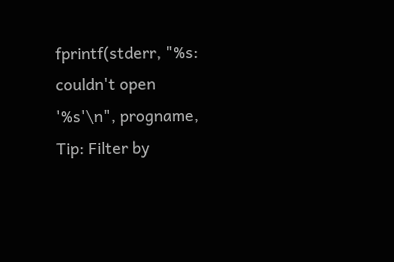fprintf(stderr, "%s: couldn't open '%s'\n", progname,
Tip: Filter by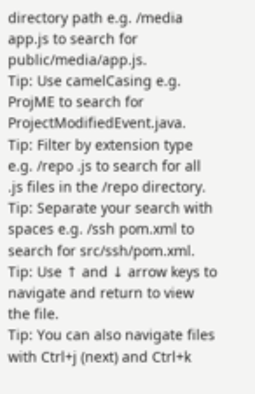directory path e.g. /media app.js to search for public/media/app.js.
Tip: Use camelCasing e.g. ProjME to search for ProjectModifiedEvent.java.
Tip: Filter by extension type e.g. /repo .js to search for all .js files in the /repo directory.
Tip: Separate your search with spaces e.g. /ssh pom.xml to search for src/ssh/pom.xml.
Tip: Use ↑ and ↓ arrow keys to navigate and return to view the file.
Tip: You can also navigate files with Ctrl+j (next) and Ctrl+k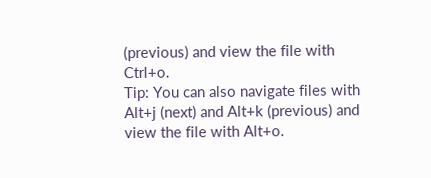(previous) and view the file with Ctrl+o.
Tip: You can also navigate files with Alt+j (next) and Alt+k (previous) and view the file with Alt+o.